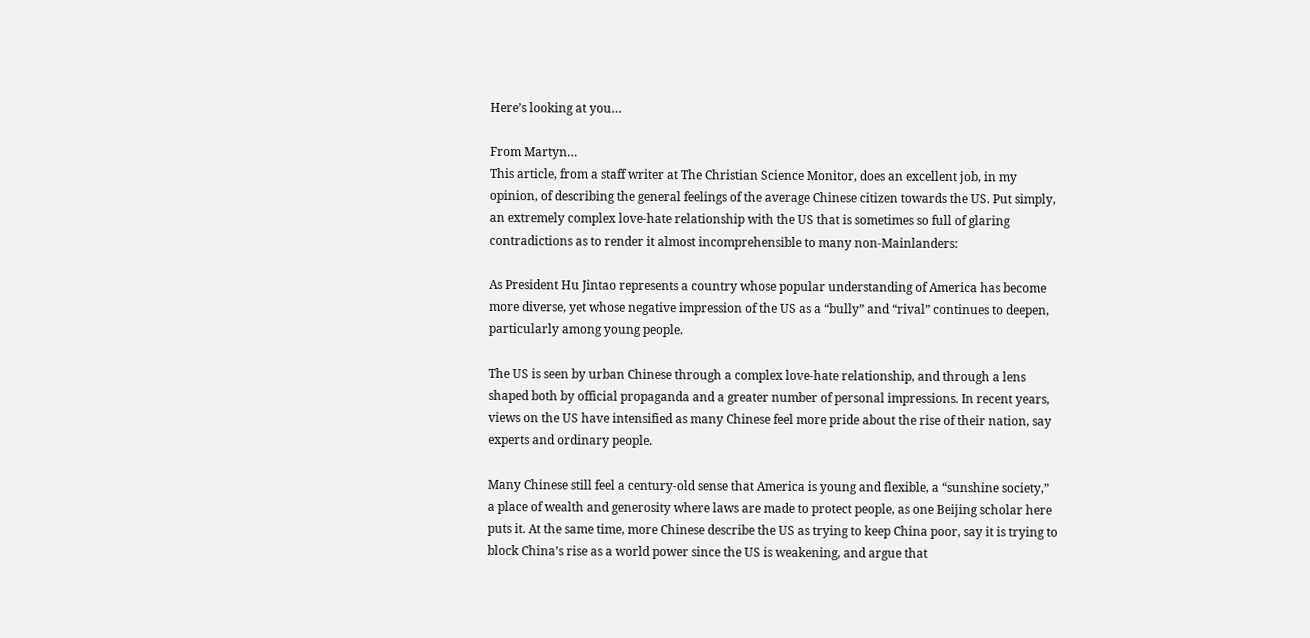Here’s looking at you…

From Martyn…
This article, from a staff writer at The Christian Science Monitor, does an excellent job, in my opinion, of describing the general feelings of the average Chinese citizen towards the US. Put simply, an extremely complex love-hate relationship with the US that is sometimes so full of glaring contradictions as to render it almost incomprehensible to many non-Mainlanders:

As President Hu Jintao represents a country whose popular understanding of America has become more diverse, yet whose negative impression of the US as a “bully” and “rival” continues to deepen, particularly among young people.

The US is seen by urban Chinese through a complex love-hate relationship, and through a lens shaped both by official propaganda and a greater number of personal impressions. In recent years, views on the US have intensified as many Chinese feel more pride about the rise of their nation, say experts and ordinary people.

Many Chinese still feel a century-old sense that America is young and flexible, a “sunshine society,” a place of wealth and generosity where laws are made to protect people, as one Beijing scholar here puts it. At the same time, more Chinese describe the US as trying to keep China poor, say it is trying to block China’s rise as a world power since the US is weakening, and argue that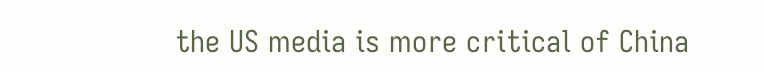the US media is more critical of China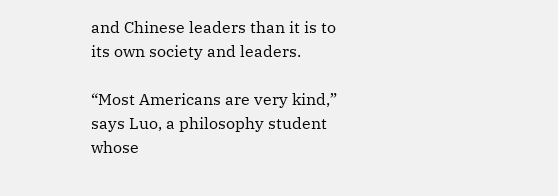and Chinese leaders than it is to its own society and leaders.

“Most Americans are very kind,” says Luo, a philosophy student whose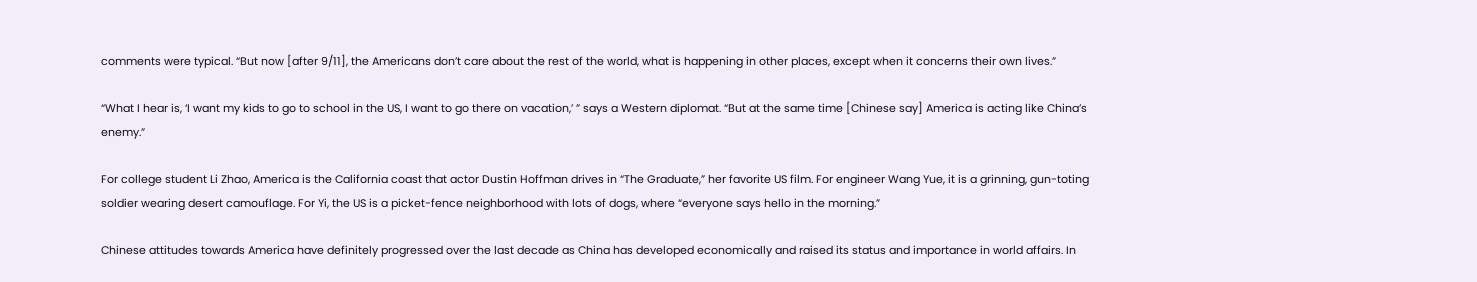comments were typical. “But now [after 9/11], the Americans don’t care about the rest of the world, what is happening in other places, except when it concerns their own lives.”

“What I hear is, ‘I want my kids to go to school in the US, I want to go there on vacation,’ ” says a Western diplomat. “But at the same time [Chinese say] America is acting like China’s enemy.”

For college student Li Zhao, America is the California coast that actor Dustin Hoffman drives in “The Graduate,” her favorite US film. For engineer Wang Yue, it is a grinning, gun-toting soldier wearing desert camouflage. For Yi, the US is a picket-fence neighborhood with lots of dogs, where “everyone says hello in the morning.”

Chinese attitudes towards America have definitely progressed over the last decade as China has developed economically and raised its status and importance in world affairs. In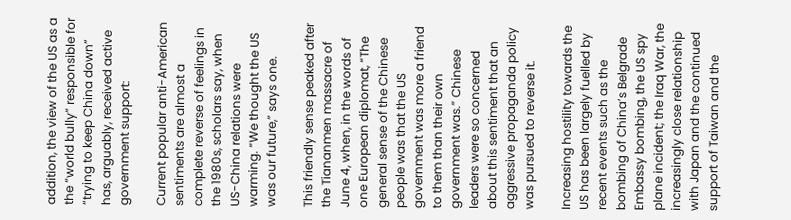addition, the view of the US as a the “world bully” responsible for “trying to keep China down” has, arguably, received active government support:

Current popular anti-American sentiments are almost a complete reverse of feelings in the 1980s, scholars say, when US-China relations were warming. “We thought the US was our future,” says one.

This friendly sense peaked after the Tiananmen massacre of June 4, when, in the words of one European diplomat, “The general sense of the Chinese people was that the US government was more a friend to them than their own government was.” Chinese leaders were so concerned about this sentiment that an aggressive propaganda policy was pursued to reverse it.

Increasing hostility towards the US has been largely fuelled by recent events such as the bombing of China’s Belgrade Embassy bombing, the US spy plane incident; the Iraq War, the increasingly close relationship with Japan and the continued support of Taiwan and the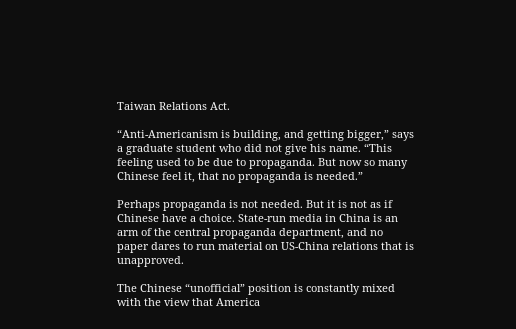Taiwan Relations Act.

“Anti-Americanism is building, and getting bigger,” says a graduate student who did not give his name. “This feeling used to be due to propaganda. But now so many Chinese feel it, that no propaganda is needed.”

Perhaps propaganda is not needed. But it is not as if Chinese have a choice. State-run media in China is an arm of the central propaganda department, and no paper dares to run material on US-China relations that is unapproved.

The Chinese “unofficial” position is constantly mixed with the view that America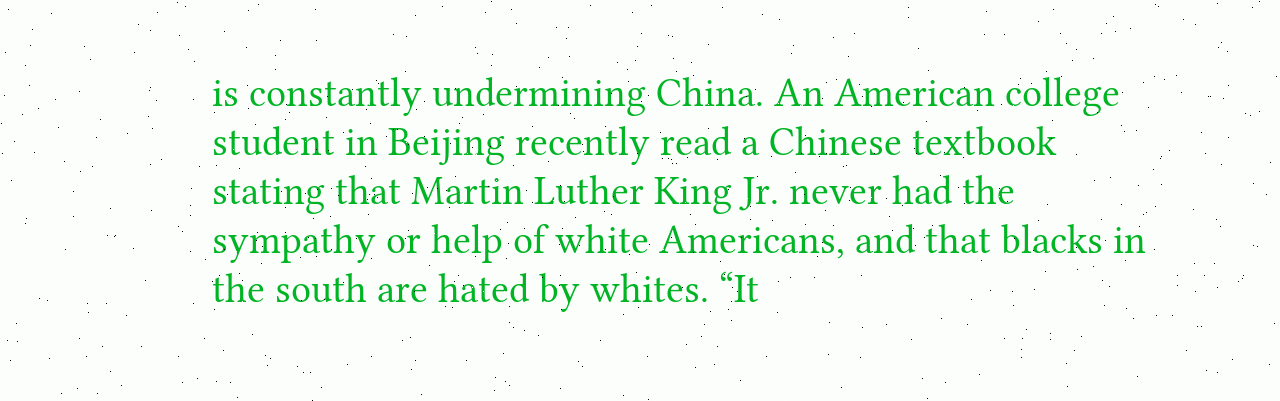is constantly undermining China. An American college student in Beijing recently read a Chinese textbook stating that Martin Luther King Jr. never had the sympathy or help of white Americans, and that blacks in the south are hated by whites. “It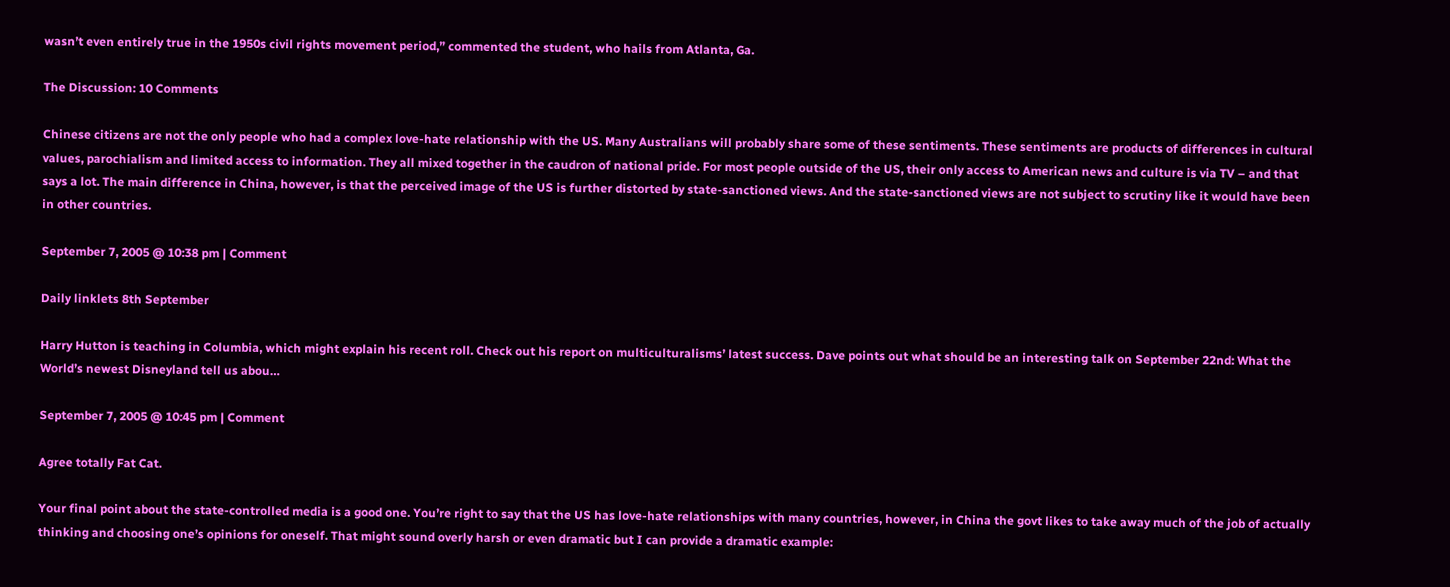wasn’t even entirely true in the 1950s civil rights movement period,” commented the student, who hails from Atlanta, Ga.

The Discussion: 10 Comments

Chinese citizens are not the only people who had a complex love-hate relationship with the US. Many Australians will probably share some of these sentiments. These sentiments are products of differences in cultural values, parochialism and limited access to information. They all mixed together in the caudron of national pride. For most people outside of the US, their only access to American news and culture is via TV – and that says a lot. The main difference in China, however, is that the perceived image of the US is further distorted by state-sanctioned views. And the state-sanctioned views are not subject to scrutiny like it would have been in other countries.

September 7, 2005 @ 10:38 pm | Comment

Daily linklets 8th September

Harry Hutton is teaching in Columbia, which might explain his recent roll. Check out his report on multiculturalisms’ latest success. Dave points out what should be an interesting talk on September 22nd: What the World’s newest Disneyland tell us abou…

September 7, 2005 @ 10:45 pm | Comment

Agree totally Fat Cat.

Your final point about the state-controlled media is a good one. You’re right to say that the US has love-hate relationships with many countries, however, in China the govt likes to take away much of the job of actually thinking and choosing one’s opinions for oneself. That might sound overly harsh or even dramatic but I can provide a dramatic example: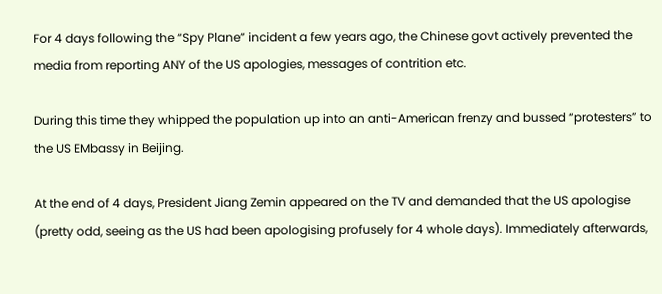For 4 days following the “Spy Plane” incident a few years ago, the Chinese govt actively prevented the media from reporting ANY of the US apologies, messages of contrition etc.

During this time they whipped the population up into an anti-American frenzy and bussed “protesters” to the US EMbassy in Beijing.

At the end of 4 days, President Jiang Zemin appeared on the TV and demanded that the US apologise (pretty odd, seeing as the US had been apologising profusely for 4 whole days). Immediately afterwards,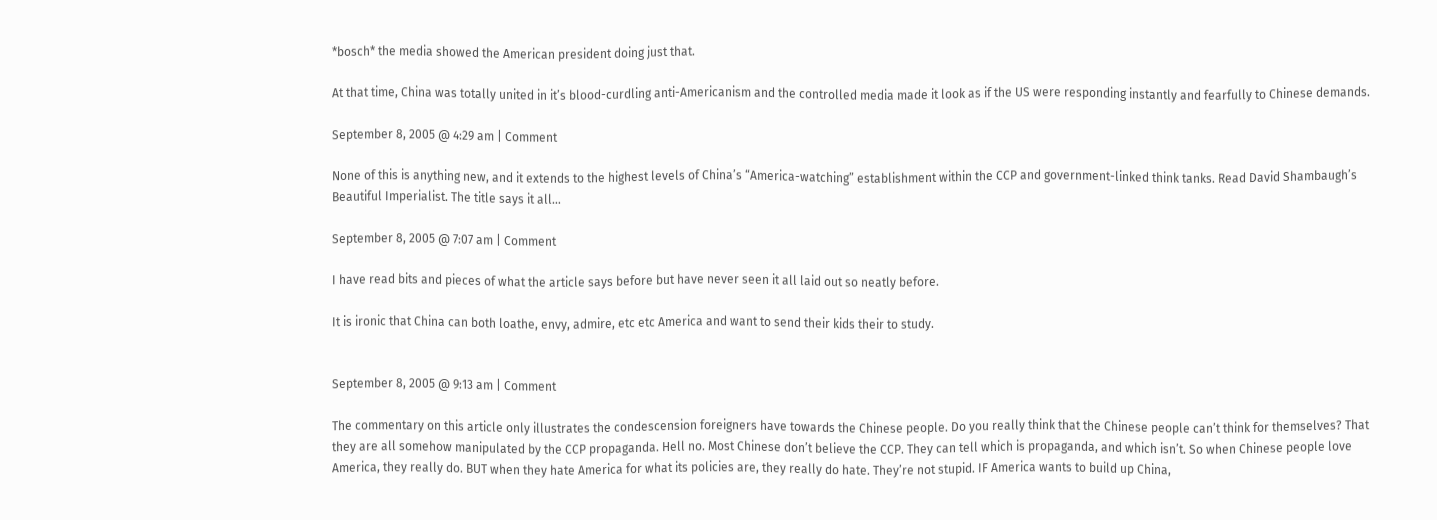*bosch* the media showed the American president doing just that.

At that time, China was totally united in it’s blood-curdling anti-Americanism and the controlled media made it look as if the US were responding instantly and fearfully to Chinese demands.

September 8, 2005 @ 4:29 am | Comment

None of this is anything new, and it extends to the highest levels of China’s “America-watching” establishment within the CCP and government-linked think tanks. Read David Shambaugh’s Beautiful Imperialist. The title says it all…

September 8, 2005 @ 7:07 am | Comment

I have read bits and pieces of what the article says before but have never seen it all laid out so neatly before.

It is ironic that China can both loathe, envy, admire, etc etc America and want to send their kids their to study.


September 8, 2005 @ 9:13 am | Comment

The commentary on this article only illustrates the condescension foreigners have towards the Chinese people. Do you really think that the Chinese people can’t think for themselves? That they are all somehow manipulated by the CCP propaganda. Hell no. Most Chinese don’t believe the CCP. They can tell which is propaganda, and which isn’t. So when Chinese people love America, they really do. BUT when they hate America for what its policies are, they really do hate. They’re not stupid. IF America wants to build up China,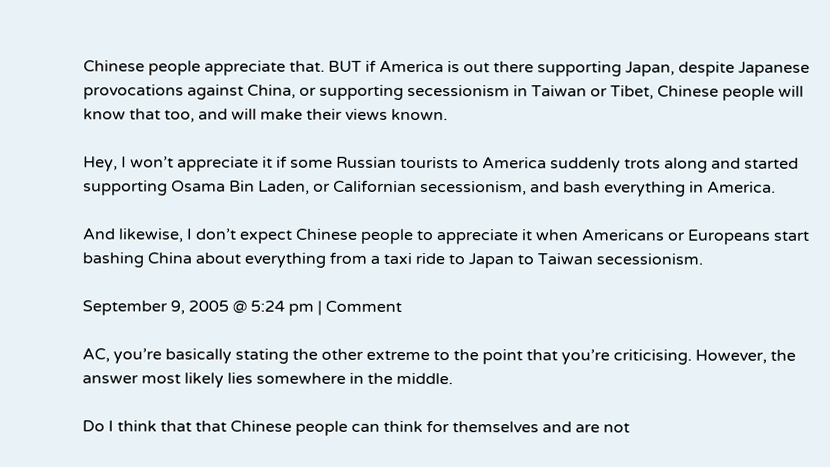Chinese people appreciate that. BUT if America is out there supporting Japan, despite Japanese provocations against China, or supporting secessionism in Taiwan or Tibet, Chinese people will know that too, and will make their views known.

Hey, I won’t appreciate it if some Russian tourists to America suddenly trots along and started supporting Osama Bin Laden, or Californian secessionism, and bash everything in America.

And likewise, I don’t expect Chinese people to appreciate it when Americans or Europeans start bashing China about everything from a taxi ride to Japan to Taiwan secessionism.

September 9, 2005 @ 5:24 pm | Comment

AC, you’re basically stating the other extreme to the point that you’re criticising. However, the answer most likely lies somewhere in the middle.

Do I think that that Chinese people can think for themselves and are not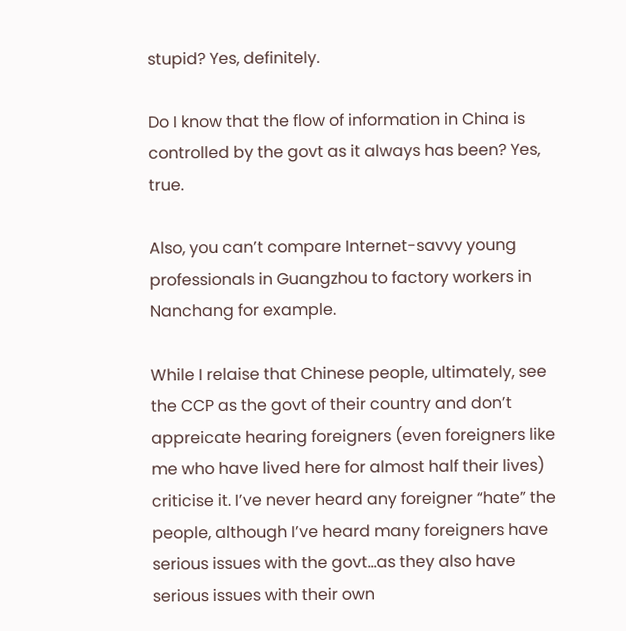stupid? Yes, definitely.

Do I know that the flow of information in China is controlled by the govt as it always has been? Yes, true.

Also, you can’t compare Internet-savvy young professionals in Guangzhou to factory workers in Nanchang for example.

While I relaise that Chinese people, ultimately, see the CCP as the govt of their country and don’t appreicate hearing foreigners (even foreigners like me who have lived here for almost half their lives) criticise it. I’ve never heard any foreigner “hate” the people, although I’ve heard many foreigners have serious issues with the govt…as they also have serious issues with their own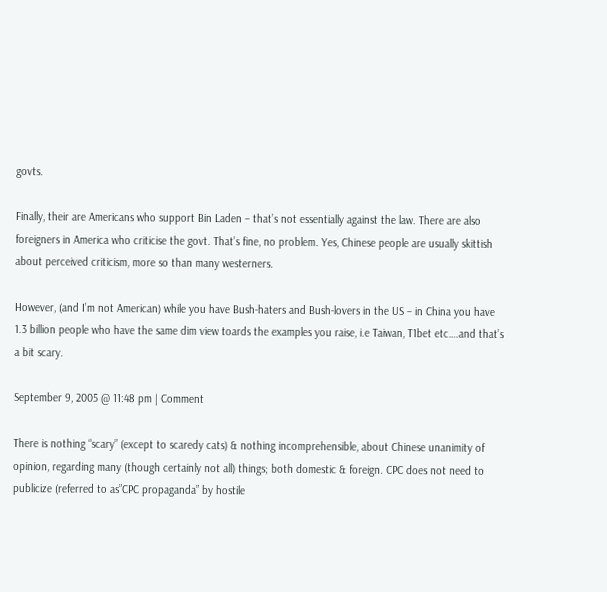govts.

Finally, their are Americans who support Bin Laden – that’s not essentially against the law. There are also foreigners in America who criticise the govt. That’s fine, no problem. Yes, Chinese people are usually skittish about perceived criticism, more so than many westerners.

However, (and I’m not American) while you have Bush-haters and Bush-lovers in the US – in China you have 1.3 billion people who have the same dim view toards the examples you raise, i.e Taiwan, T1bet etc….and that’s a bit scary.

September 9, 2005 @ 11:48 pm | Comment

There is nothing “scary” (except to scaredy cats) & nothing incomprehensible, about Chinese unanimity of opinion, regarding many (though certainly not all) things; both domestic & foreign. CPC does not need to publicize (referred to as”CPC propaganda” by hostile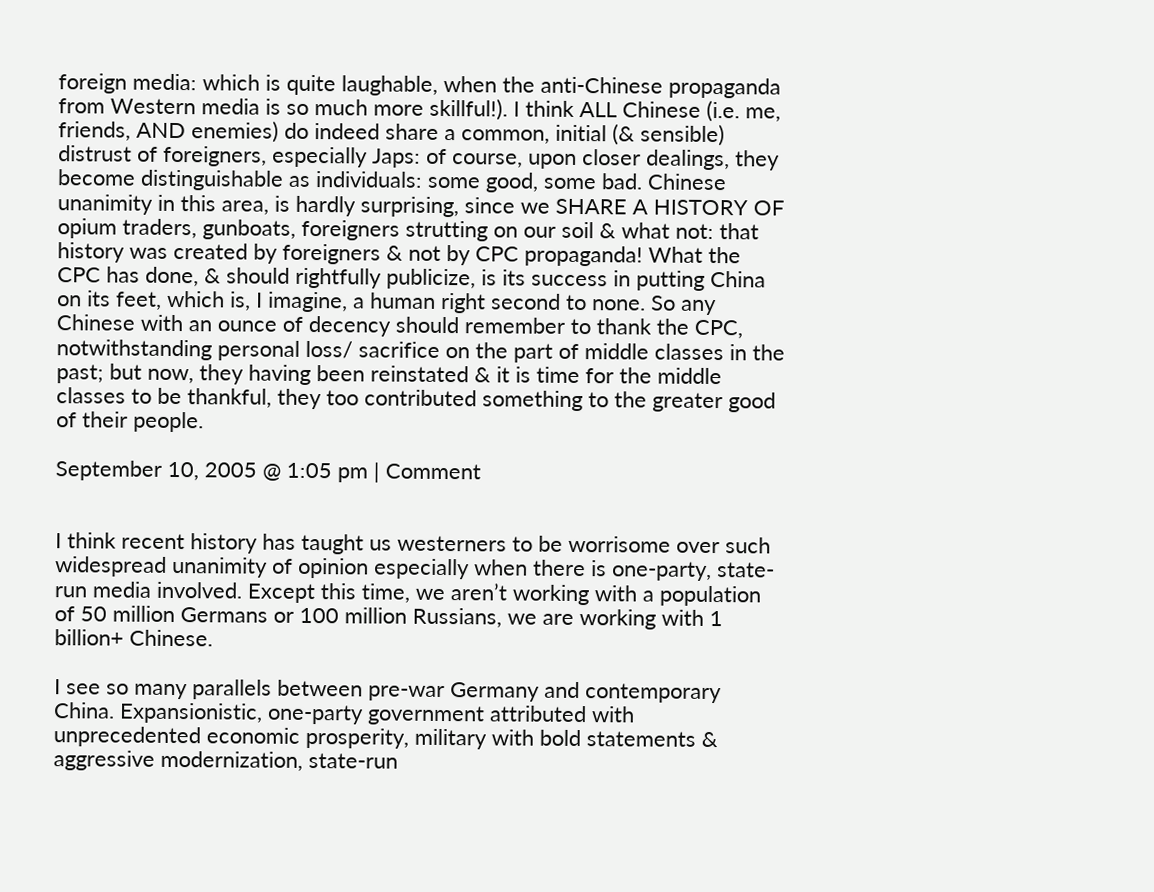foreign media: which is quite laughable, when the anti-Chinese propaganda from Western media is so much more skillful!). I think ALL Chinese (i.e. me, friends, AND enemies) do indeed share a common, initial (& sensible) distrust of foreigners, especially Japs: of course, upon closer dealings, they become distinguishable as individuals: some good, some bad. Chinese unanimity in this area, is hardly surprising, since we SHARE A HISTORY OF opium traders, gunboats, foreigners strutting on our soil & what not: that history was created by foreigners & not by CPC propaganda! What the CPC has done, & should rightfully publicize, is its success in putting China on its feet, which is, I imagine, a human right second to none. So any Chinese with an ounce of decency should remember to thank the CPC, notwithstanding personal loss/ sacrifice on the part of middle classes in the past; but now, they having been reinstated & it is time for the middle classes to be thankful, they too contributed something to the greater good of their people.

September 10, 2005 @ 1:05 pm | Comment


I think recent history has taught us westerners to be worrisome over such widespread unanimity of opinion especially when there is one-party, state-run media involved. Except this time, we aren’t working with a population of 50 million Germans or 100 million Russians, we are working with 1 billion+ Chinese.

I see so many parallels between pre-war Germany and contemporary China. Expansionistic, one-party government attributed with unprecedented economic prosperity, military with bold statements & aggressive modernization, state-run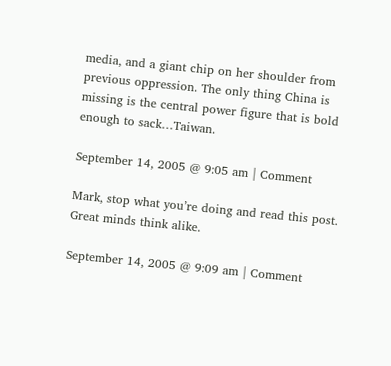media, and a giant chip on her shoulder from previous oppression. The only thing China is missing is the central power figure that is bold enough to sack…Taiwan.

September 14, 2005 @ 9:05 am | Comment

Mark, stop what you’re doing and read this post. Great minds think alike.

September 14, 2005 @ 9:09 am | Comment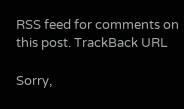RSS feed for comments on this post. TrackBack URL

Sorry,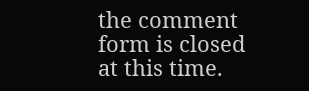the comment form is closed at this time.